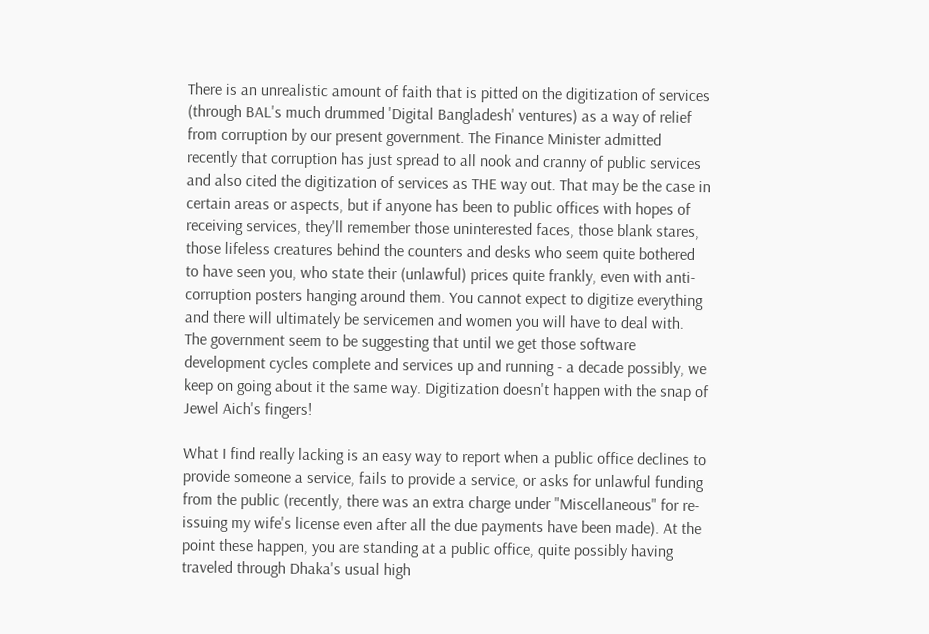There is an unrealistic amount of faith that is pitted on the digitization of services (through BAL's much drummed 'Digital Bangladesh' ventures) as a way of relief from corruption by our present government. The Finance Minister admitted recently that corruption has just spread to all nook and cranny of public services and also cited the digitization of services as THE way out. That may be the case in certain areas or aspects, but if anyone has been to public offices with hopes of receiving services, they'll remember those uninterested faces, those blank stares, those lifeless creatures behind the counters and desks who seem quite bothered to have seen you, who state their (unlawful) prices quite frankly, even with anti-corruption posters hanging around them. You cannot expect to digitize everything and there will ultimately be servicemen and women you will have to deal with. The government seem to be suggesting that until we get those software development cycles complete and services up and running - a decade possibly, we keep on going about it the same way. Digitization doesn't happen with the snap of Jewel Aich's fingers!

What I find really lacking is an easy way to report when a public office declines to provide someone a service, fails to provide a service, or asks for unlawful funding from the public (recently, there was an extra charge under "Miscellaneous" for re-issuing my wife's license even after all the due payments have been made). At the point these happen, you are standing at a public office, quite possibly having traveled through Dhaka's usual high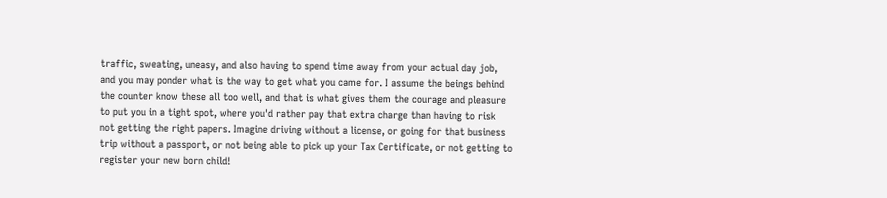traffic, sweating, uneasy, and also having to spend time away from your actual day job, and you may ponder what is the way to get what you came for. I assume the beings behind the counter know these all too well, and that is what gives them the courage and pleasure to put you in a tight spot, where you'd rather pay that extra charge than having to risk not getting the right papers. Imagine driving without a license, or going for that business trip without a passport, or not being able to pick up your Tax Certificate, or not getting to register your new born child!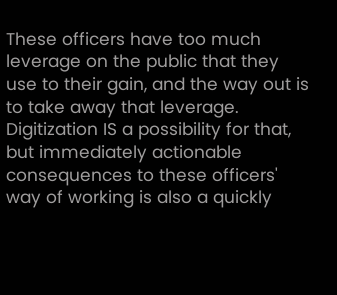These officers have too much leverage on the public that they use to their gain, and the way out is to take away that leverage. Digitization IS a possibility for that, but immediately actionable consequences to these officers' way of working is also a quickly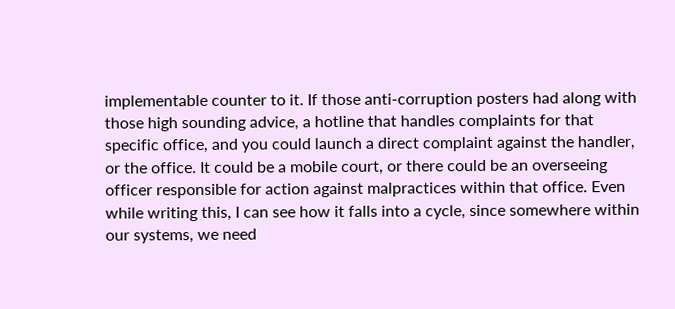implementable counter to it. If those anti-corruption posters had along with those high sounding advice, a hotline that handles complaints for that specific office, and you could launch a direct complaint against the handler, or the office. It could be a mobile court, or there could be an overseeing officer responsible for action against malpractices within that office. Even while writing this, I can see how it falls into a cycle, since somewhere within our systems, we need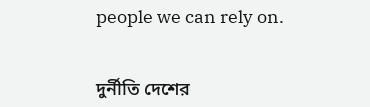people we can rely on.


দুর্নীতি দেশের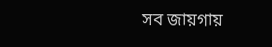সব জায়গায়